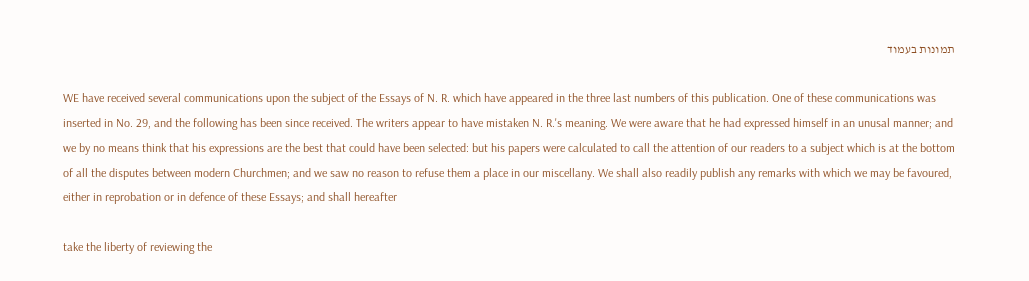תמונות בעמוד

WE have received several communications upon the subject of the Essays of N. R. which have appeared in the three last numbers of this publication. One of these communications was inserted in No. 29, and the following has been since received. The writers appear to have mistaken N. R.'s meaning. We were aware that he had expressed himself in an unusal manner; and we by no means think that his expressions are the best that could have been selected: but his papers were calculated to call the attention of our readers to a subject which is at the bottom of all the disputes between modern Churchmen; and we saw no reason to refuse them a place in our miscellany. We shall also readily publish any remarks with which we may be favoured, either in reprobation or in defence of these Essays; and shall hereafter

take the liberty of reviewing the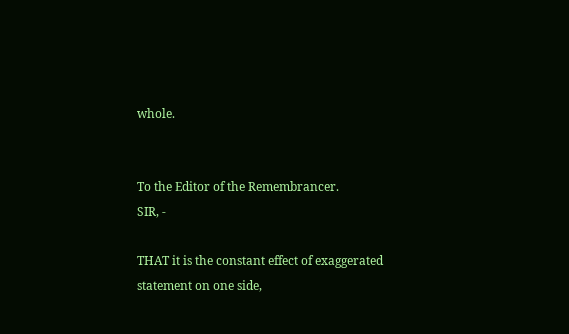whole.


To the Editor of the Remembrancer.
SIR, -

THAT it is the constant effect of exaggerated statement on one side,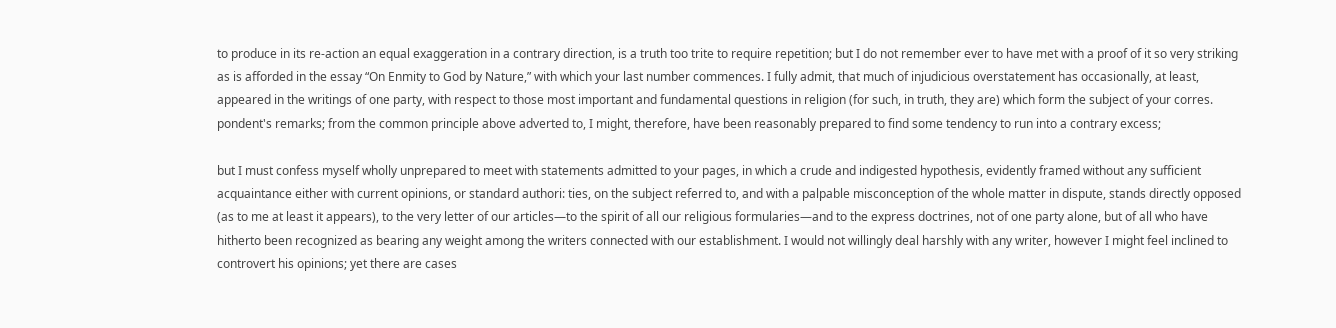to produce in its re-action an equal exaggeration in a contrary direction, is a truth too trite to require repetition; but I do not remember ever to have met with a proof of it so very striking as is afforded in the essay “On Enmity to God by Nature,” with which your last number commences. I fully admit, that much of injudicious overstatement has occasionally, at least, appeared in the writings of one party, with respect to those most important and fundamental questions in religion (for such, in truth, they are) which form the subject of your corres. pondent's remarks; from the common principle above adverted to, I might, therefore, have been reasonably prepared to find some tendency to run into a contrary excess;

but I must confess myself wholly unprepared to meet with statements admitted to your pages, in which a crude and indigested hypothesis, evidently framed without any sufficient acquaintance either with current opinions, or standard authori: ties, on the subject referred to, and with a palpable misconception of the whole matter in dispute, stands directly opposed (as to me at least it appears), to the very letter of our articles—to the spirit of all our religious formularies—and to the express doctrines, not of one party alone, but of all who have hitherto been recognized as bearing any weight among the writers connected with our establishment. I would not willingly deal harshly with any writer, however I might feel inclined to controvert his opinions; yet there are cases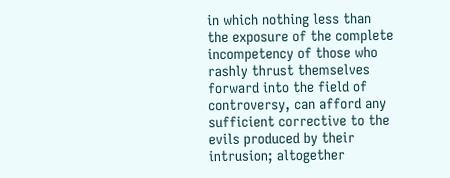in which nothing less than the exposure of the complete incompetency of those who rashly thrust themselves forward into the field of controversy, can afford any sufficient corrective to the evils produced by their intrusion; altogether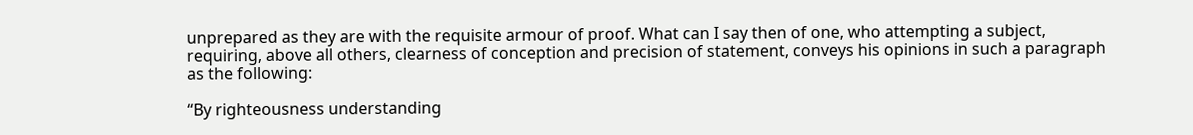unprepared as they are with the requisite armour of proof. What can I say then of one, who attempting a subject, requiring, above all others, clearness of conception and precision of statement, conveys his opinions in such a paragraph as the following:

“By righteousness understanding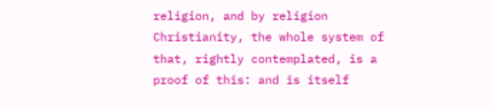religion, and by religion Christianity, the whole system of that, rightly contemplated, is a proof of this: and is itself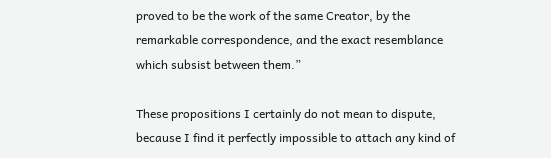proved to be the work of the same Creator, by the remarkable correspondence, and the exact resemblance which subsist between them.”

These propositions I certainly do not mean to dispute, because I find it perfectly impossible to attach any kind of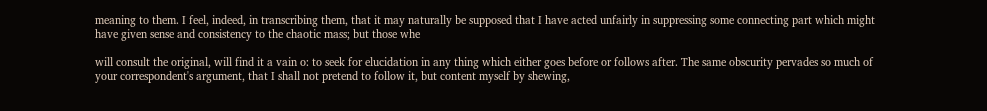meaning to them. I feel, indeed, in transcribing them, that it may naturally be supposed that I have acted unfairly in suppressing some connecting part which might have given sense and consistency to the chaotic mass; but those whe

will consult the original, will find it a vain o: to seek for elucidation in any thing which either goes before or follows after. The same obscurity pervades so much of your correspondent's argument, that I shall not pretend to follow it, but content myself by shewing,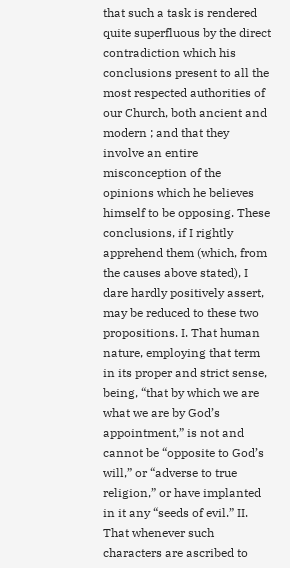that such a task is rendered quite superfluous by the direct contradiction which his conclusions present to all the most respected authorities of our Church, both ancient and modern ; and that they involve an entire misconception of the opinions which he believes himself to be opposing. These conclusions, if I rightly apprehend them (which, from the causes above stated), I dare hardly positively assert, may be reduced to these two propositions. I. That human nature, employing that term in its proper and strict sense, being, “that by which we are what we are by God’s appointment,” is not and cannot be “opposite to God’s will,” or “adverse to true religion,” or have implanted in it any “seeds of evil.” II. That whenever such characters are ascribed to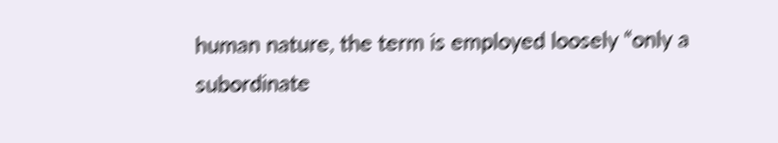human nature, the term is employed loosely “only a subordinate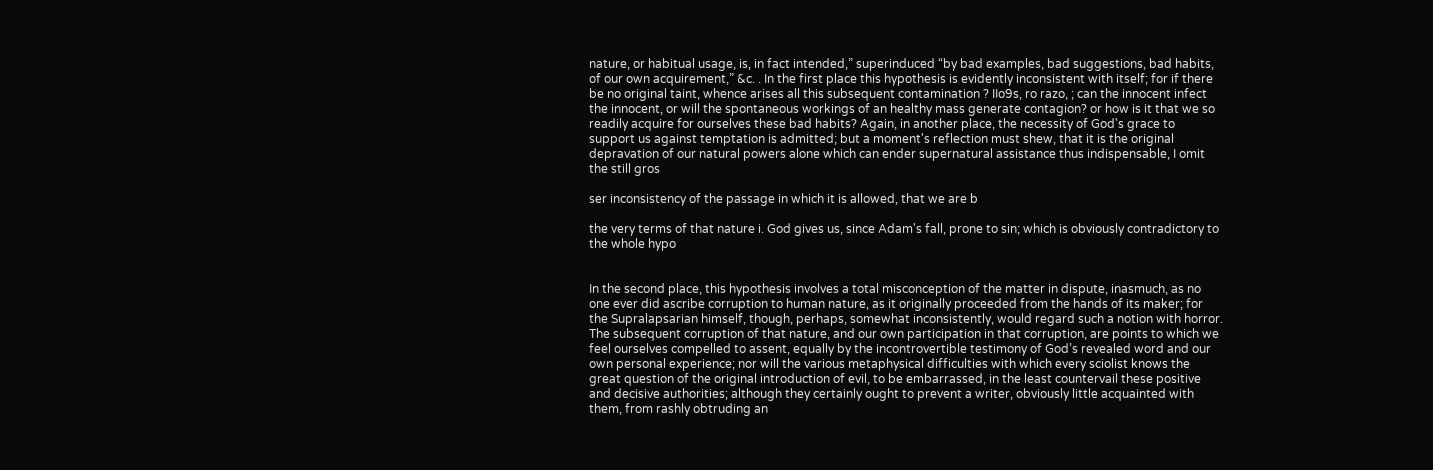nature, or habitual usage, is, in fact intended,” superinduced “by bad examples, bad suggestions, bad habits, of our own acquirement,” &c. . In the first place this hypothesis is evidently inconsistent with itself; for if there be no original taint, whence arises all this subsequent contamination ? IIo9s, ro razo, ; can the innocent infect the innocent, or will the spontaneous workings of an healthy mass generate contagion? or how is it that we so readily acquire for ourselves these bad habits? Again, in another place, the necessity of God's grace to support us against temptation is admitted; but a moment's reflection must shew, that it is the original depravation of our natural powers alone which can ender supernatural assistance thus indispensable, I omit the still gros

ser inconsistency of the passage in which it is allowed, that we are b

the very terms of that nature i. God gives us, since Adam's fall, prone to sin; which is obviously contradictory to the whole hypo


In the second place, this hypothesis involves a total misconception of the matter in dispute, inasmuch, as no one ever did ascribe corruption to human nature, as it originally proceeded from the hands of its maker; for the Supralapsarian himself, though, perhaps, somewhat inconsistently, would regard such a notion with horror. The subsequent corruption of that nature, and our own participation in that corruption, are points to which we feel ourselves compelled to assent, equally by the incontrovertible testimony of God’s revealed word and our own personal experience; nor will the various metaphysical difficulties with which every sciolist knows the great question of the original introduction of evil, to be embarrassed, in the least countervail these positive and decisive authorities; although they certainly ought to prevent a writer, obviously little acquainted with them, from rashly obtruding an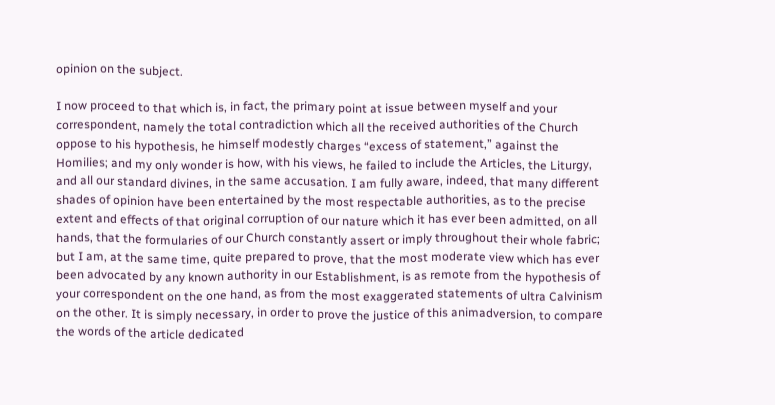opinion on the subject.

I now proceed to that which is, in fact, the primary point at issue between myself and your correspondent, namely the total contradiction which all the received authorities of the Church oppose to his hypothesis, he himself modestly charges “excess of statement,” against the Homilies; and my only wonder is how, with his views, he failed to include the Articles, the Liturgy, and all our standard divines, in the same accusation. I am fully aware, indeed, that many different shades of opinion have been entertained by the most respectable authorities, as to the precise extent and effects of that original corruption of our nature which it has ever been admitted, on all hands, that the formularies of our Church constantly assert or imply throughout their whole fabric; but I am, at the same time, quite prepared to prove, that the most moderate view which has ever been advocated by any known authority in our Establishment, is as remote from the hypothesis of your correspondent on the one hand, as from the most exaggerated statements of ultra Calvinism on the other. It is simply necessary, in order to prove the justice of this animadversion, to compare the words of the article dedicated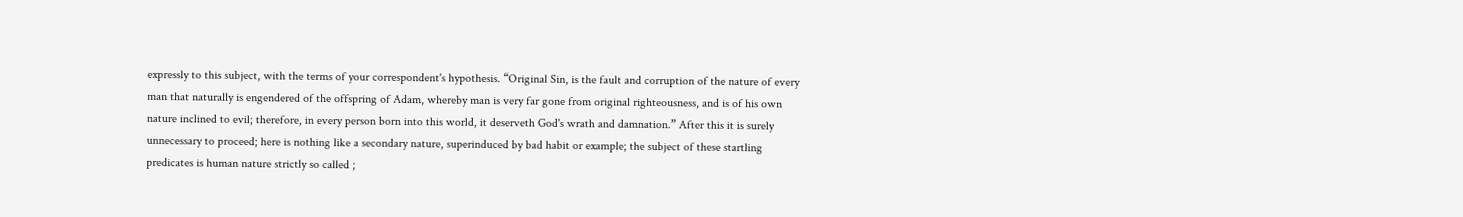expressly to this subject, with the terms of your correspondent's hypothesis. “Original Sin, is the fault and corruption of the nature of every man that naturally is engendered of the offspring of Adam, whereby man is very far gone from original righteousness, and is of his own nature inclined to evil; therefore, in every person born into this world, it deserveth God's wrath and damnation.” After this it is surely unnecessary to proceed; here is nothing like a secondary nature, superinduced by bad habit or example; the subject of these startling predicates is human nature strictly so called ;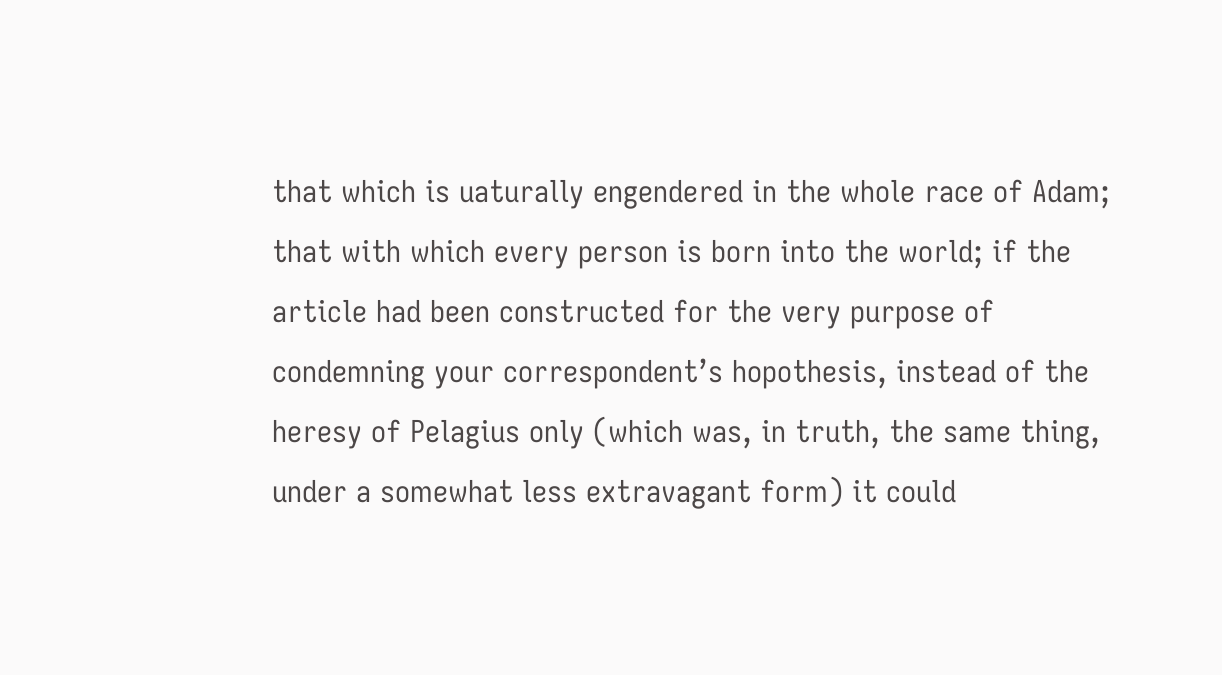that which is uaturally engendered in the whole race of Adam; that with which every person is born into the world; if the article had been constructed for the very purpose of condemning your correspondent’s hopothesis, instead of the heresy of Pelagius only (which was, in truth, the same thing, under a somewhat less extravagant form) it could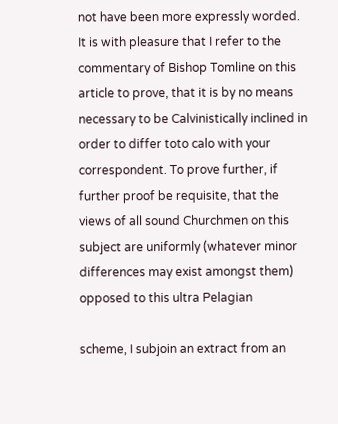not have been more expressly worded. It is with pleasure that I refer to the commentary of Bishop Tomline on this article to prove, that it is by no means necessary to be Calvinistically inclined in order to differ toto calo with your correspondent. To prove further, if further proof be requisite, that the views of all sound Churchmen on this subject are uniformly (whatever minor differences may exist amongst them) opposed to this ultra Pelagian

scheme, I subjoin an extract from an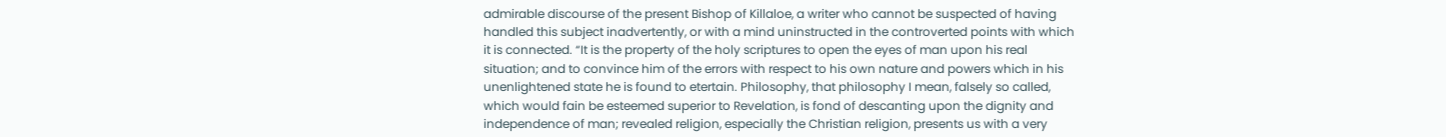admirable discourse of the present Bishop of Killaloe, a writer who cannot be suspected of having handled this subject inadvertently, or with a mind uninstructed in the controverted points with which it is connected. “It is the property of the holy scriptures to open the eyes of man upon his real situation; and to convince him of the errors with respect to his own nature and powers which in his unenlightened state he is found to etertain. Philosophy, that philosophy I mean, falsely so called, which would fain be esteemed superior to Revelation, is fond of descanting upon the dignity and independence of man; revealed religion, especially the Christian religion, presents us with a very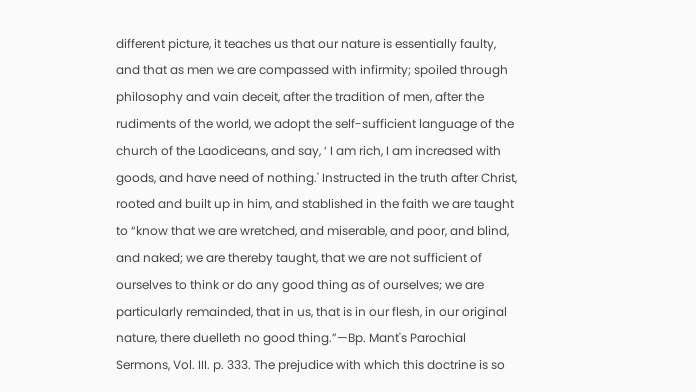different picture, it teaches us that our nature is essentially faulty, and that as men we are compassed with infirmity; spoiled through philosophy and vain deceit, after the tradition of men, after the rudiments of the world, we adopt the self-sufficient language of the church of the Laodiceans, and say, ‘ I am rich, I am increased with goods, and have need of nothing.' Instructed in the truth after Christ, rooted and built up in him, and stablished in the faith we are taught to “know that we are wretched, and miserable, and poor, and blind, and naked; we are thereby taught, that we are not sufficient of ourselves to think or do any good thing as of ourselves; we are particularly remainded, that in us, that is in our flesh, in our original nature, there duelleth no good thing.”—Bp. Mant's Parochial Sermons, Vol. III. p. 333. The prejudice with which this doctrine is so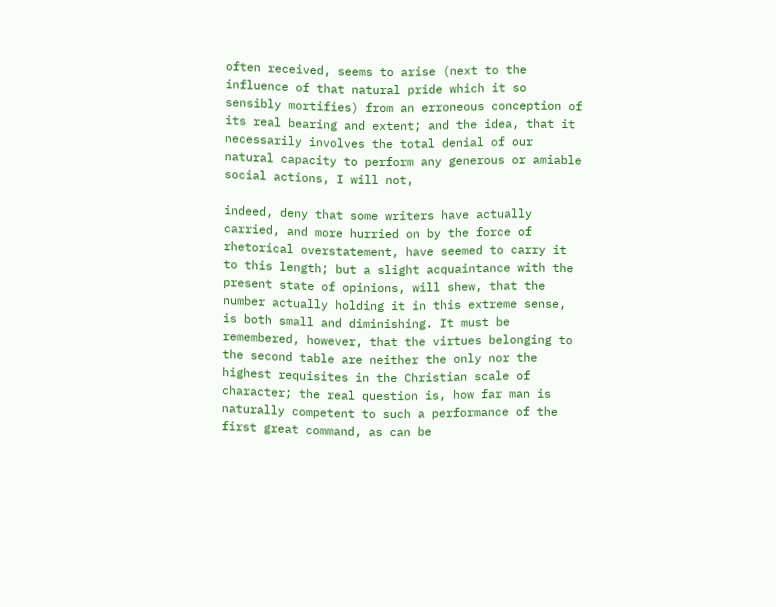often received, seems to arise (next to the influence of that natural pride which it so sensibly mortifies) from an erroneous conception of its real bearing and extent; and the idea, that it necessarily involves the total denial of our natural capacity to perform any generous or amiable social actions, I will not,

indeed, deny that some writers have actually carried, and more hurried on by the force of rhetorical overstatement, have seemed to carry it to this length; but a slight acquaintance with the present state of opinions, will shew, that the number actually holding it in this extreme sense, is both small and diminishing. It must be remembered, however, that the virtues belonging to the second table are neither the only nor the highest requisites in the Christian scale of character; the real question is, how far man is naturally competent to such a performance of the first great command, as can be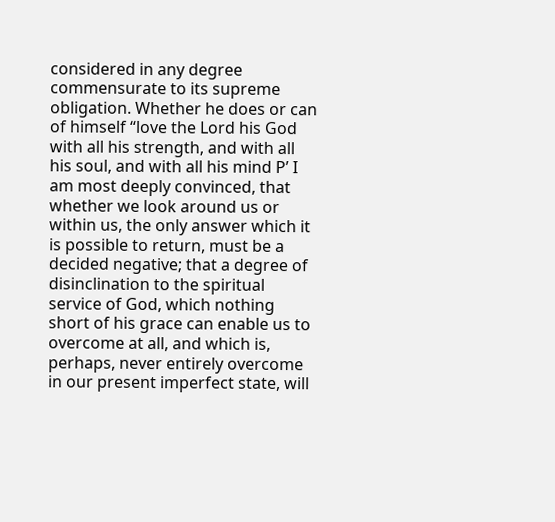considered in any degree commensurate to its supreme obligation. Whether he does or can of himself “love the Lord his God with all his strength, and with all his soul, and with all his mind P’ I am most deeply convinced, that whether we look around us or within us, the only answer which it is possible to return, must be a decided negative; that a degree of disinclination to the spiritual service of God, which nothing short of his grace can enable us to overcome at all, and which is, perhaps, never entirely overcome in our present imperfect state, will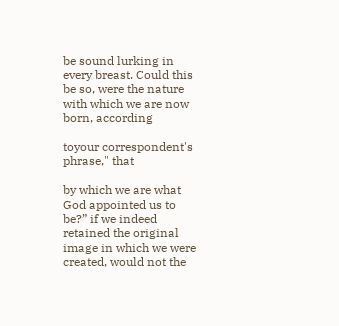be sound lurking in every breast. Could this be so, were the nature with which we are now born, according

toyour correspondent's phrase," that

by which we are what God appointed us to be?” if we indeed retained the original image in which we were created, would not the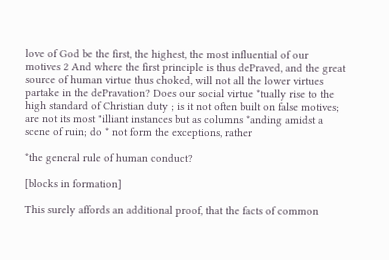love of God be the first, the highest, the most influential of our motives 2 And where the first principle is thus dePraved, and the great source of human virtue thus choked, will not all the lower virtues partake in the dePravation? Does our social virtue *tually rise to the high standard of Christian duty ; is it not often built on false motives; are not its most "illiant instances but as columns *anding amidst a scene of ruin; do * not form the exceptions, rather

*the general rule of human conduct?

[blocks in formation]

This surely affords an additional proof, that the facts of common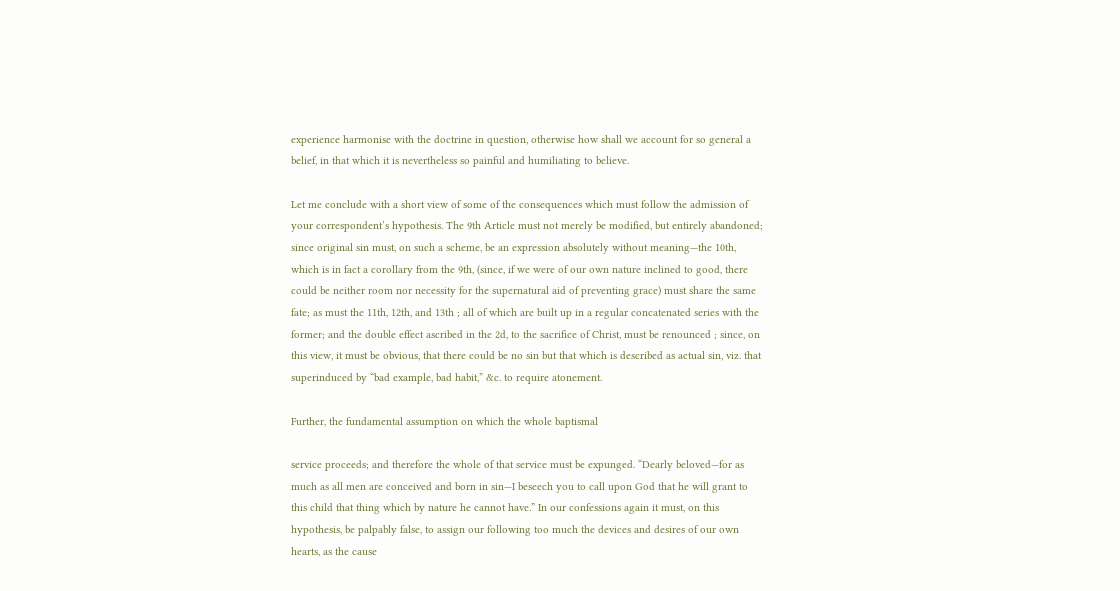experience harmonise with the doctrine in question, otherwise how shall we account for so general a belief, in that which it is nevertheless so painful and humiliating to believe.

Let me conclude with a short view of some of the consequences which must follow the admission of your correspondent’s hypothesis. The 9th Article must not merely be modified, but entirely abandoned; since original sin must, on such a scheme, be an expression absolutely without meaning—the 10th, which is in fact a corollary from the 9th, (since, if we were of our own nature inclined to good, there could be neither room nor necessity for the supernatural aid of preventing grace) must share the same fate; as must the 11th, 12th, and 13th ; all of which are built up in a regular concatenated series with the former; and the double effect ascribed in the 2d, to the sacrifice of Christ, must be renounced ; since, on this view, it must be obvious, that there could be no sin but that which is described as actual sin, viz. that superinduced by “bad example, bad habit,” &c. to require atonement.

Further, the fundamental assumption on which the whole baptismal

service proceeds; and therefore the whole of that service must be expunged. “Dearly beloved—for as much as all men are conceived and born in sin—I beseech you to call upon God that he will grant to this child that thing which by nature he cannot have.” In our confessions again it must, on this hypothesis, be palpably false, to assign our following too much the devices and desires of our own hearts, as the cause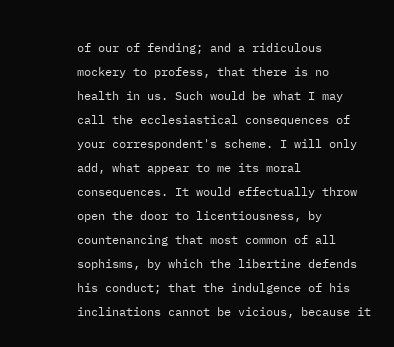of our of fending; and a ridiculous mockery to profess, that there is no health in us. Such would be what I may call the ecclesiastical consequences of your correspondent's scheme. I will only add, what appear to me its moral consequences. It would effectually throw open the door to licentiousness, by countenancing that most common of all sophisms, by which the libertine defends his conduct; that the indulgence of his inclinations cannot be vicious, because it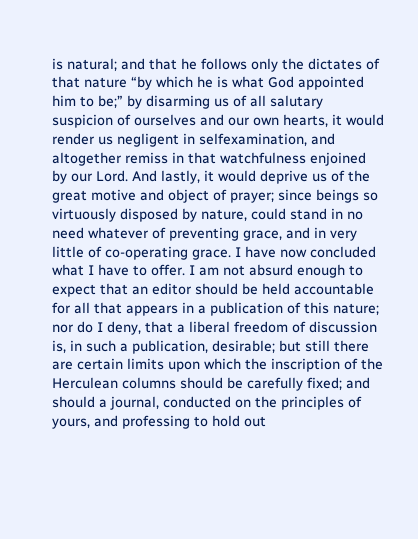is natural; and that he follows only the dictates of that nature “by which he is what God appointed him to be;” by disarming us of all salutary suspicion of ourselves and our own hearts, it would render us negligent in selfexamination, and altogether remiss in that watchfulness enjoined by our Lord. And lastly, it would deprive us of the great motive and object of prayer; since beings so virtuously disposed by nature, could stand in no need whatever of preventing grace, and in very little of co-operating grace. I have now concluded what I have to offer. I am not absurd enough to expect that an editor should be held accountable for all that appears in a publication of this nature; nor do I deny, that a liberal freedom of discussion is, in such a publication, desirable; but still there are certain limits upon which the inscription of the Herculean columns should be carefully fixed; and should a journal, conducted on the principles of yours, and professing to hold out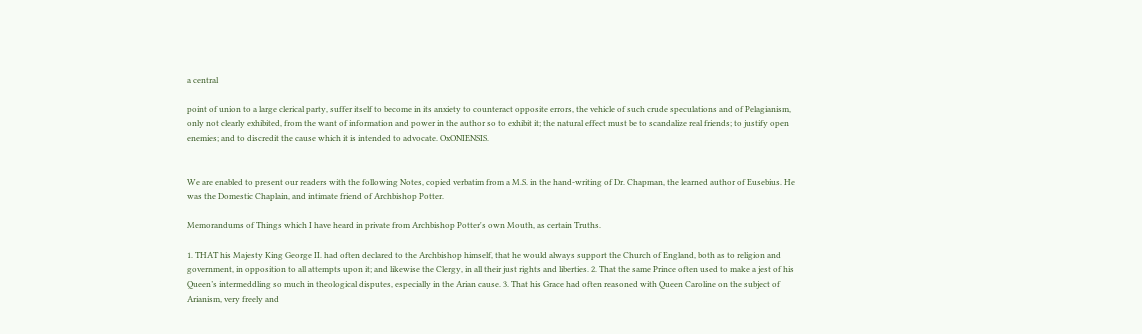a central

point of union to a large clerical party, suffer itself to become in its anxiety to counteract opposite errors, the vehicle of such crude speculations and of Pelagianism, only not clearly exhibited, from the want of information and power in the author so to exhibit it; the natural effect must be to scandalize real friends; to justify open enemies; and to discredit the cause which it is intended to advocate. OxONIENSIS.


We are enabled to present our readers with the following Notes, copied verbatim from a M.S. in the hand-writing of Dr. Chapman, the learned author of Eusebius. He was the Domestic Chaplain, and intimate friend of Archbishop Potter.

Memorandums of Things which I have heard in private from Archbishop Potter's own Mouth, as certain Truths.

1. THAT his Majesty King George II. had often declared to the Archbishop himself, that he would always support the Church of England, both as to religion and government, in opposition to all attempts upon it; and likewise the Clergy, in all their just rights and liberties. 2. That the same Prince often used to make a jest of his Queen’s intermeddling so much in theological disputes, especially in the Arian cause. 3. That his Grace had often reasoned with Queen Caroline on the subject of Arianism, very freely and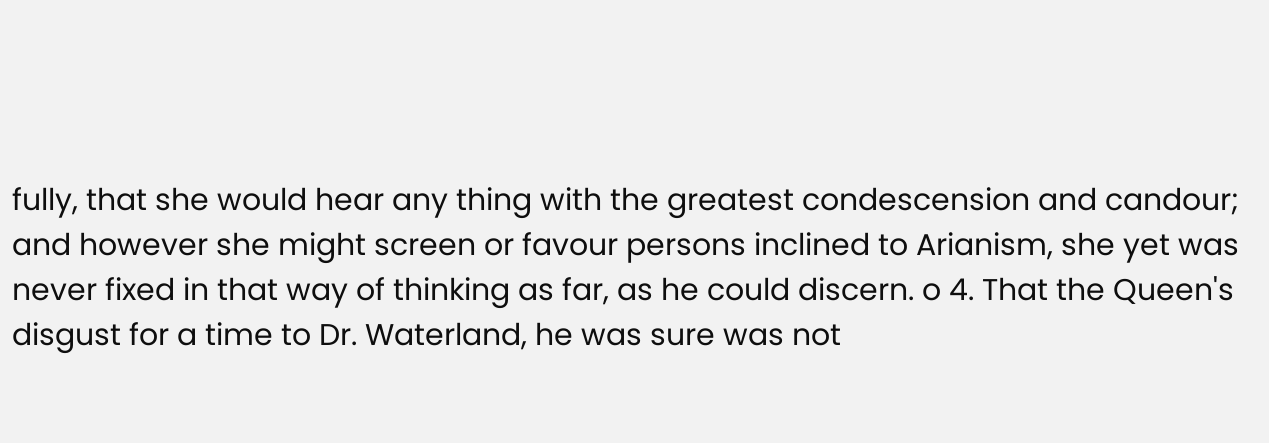fully, that she would hear any thing with the greatest condescension and candour; and however she might screen or favour persons inclined to Arianism, she yet was never fixed in that way of thinking as far, as he could discern. o 4. That the Queen's disgust for a time to Dr. Waterland, he was sure was not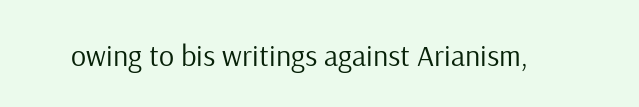owing to bis writings against Arianism,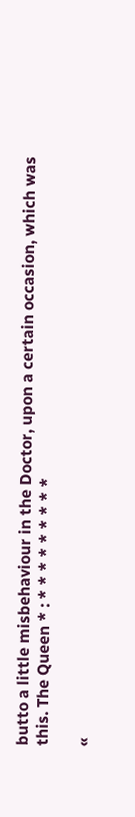butto a little misbehaviour in the Doctor, upon a certain occasion, which was this. The Queen * : * * * * * * * * *

«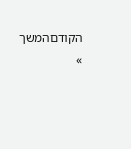הקודםהמשך »